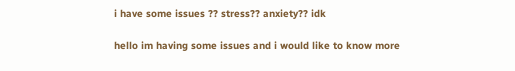i have some issues ?? stress?? anxiety?? idk

hello im having some issues and i would like to know more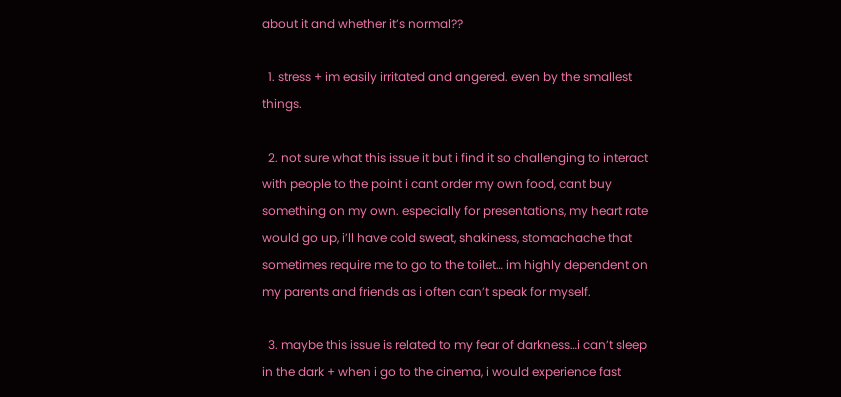about it and whether it’s normal??

  1. stress + im easily irritated and angered. even by the smallest things.

  2. not sure what this issue it but i find it so challenging to interact with people to the point i cant order my own food, cant buy something on my own. especially for presentations, my heart rate would go up, i’ll have cold sweat, shakiness, stomachache that sometimes require me to go to the toilet… im highly dependent on my parents and friends as i often can’t speak for myself.

  3. maybe this issue is related to my fear of darkness…i can’t sleep in the dark + when i go to the cinema, i would experience fast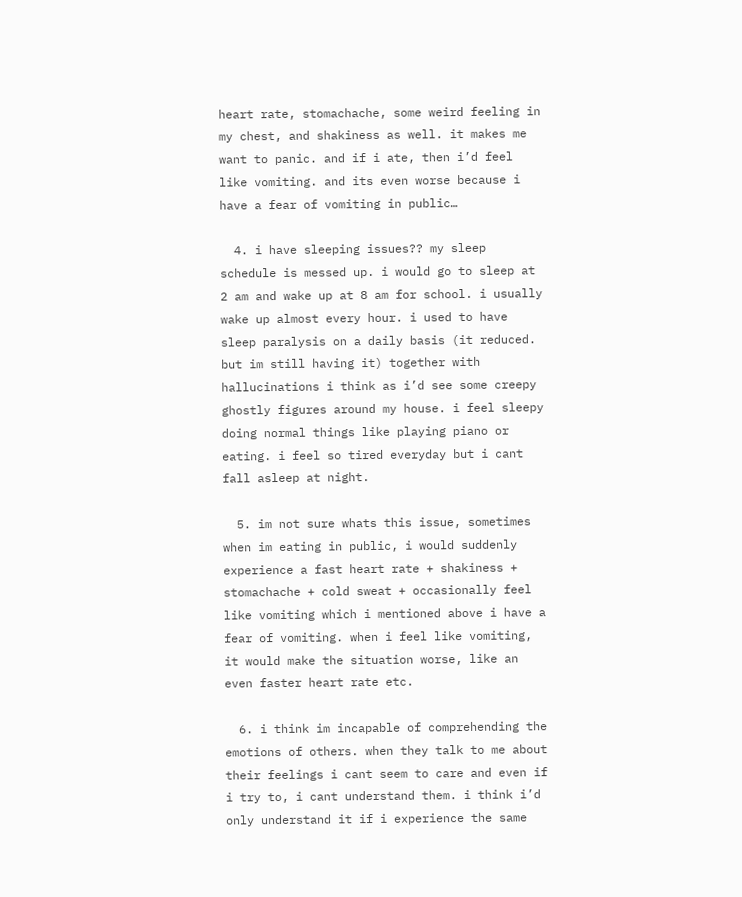heart rate, stomachache, some weird feeling in my chest, and shakiness as well. it makes me want to panic. and if i ate, then i’d feel like vomiting. and its even worse because i have a fear of vomiting in public…

  4. i have sleeping issues?? my sleep schedule is messed up. i would go to sleep at 2 am and wake up at 8 am for school. i usually wake up almost every hour. i used to have sleep paralysis on a daily basis (it reduced. but im still having it) together with hallucinations i think as i’d see some creepy ghostly figures around my house. i feel sleepy doing normal things like playing piano or eating. i feel so tired everyday but i cant fall asleep at night.

  5. im not sure whats this issue, sometimes when im eating in public, i would suddenly experience a fast heart rate + shakiness + stomachache + cold sweat + occasionally feel like vomiting which i mentioned above i have a fear of vomiting. when i feel like vomiting, it would make the situation worse, like an even faster heart rate etc.

  6. i think im incapable of comprehending the emotions of others. when they talk to me about their feelings i cant seem to care and even if i try to, i cant understand them. i think i’d only understand it if i experience the same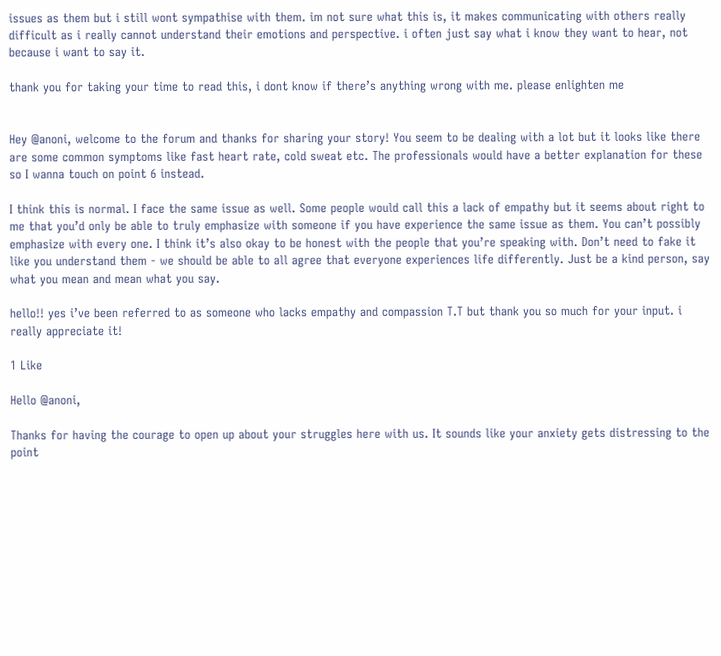issues as them but i still wont sympathise with them. im not sure what this is, it makes communicating with others really difficult as i really cannot understand their emotions and perspective. i often just say what i know they want to hear, not because i want to say it.

thank you for taking your time to read this, i dont know if there’s anything wrong with me. please enlighten me


Hey @anoni, welcome to the forum and thanks for sharing your story! You seem to be dealing with a lot but it looks like there are some common symptoms like fast heart rate, cold sweat etc. The professionals would have a better explanation for these so I wanna touch on point 6 instead.

I think this is normal. I face the same issue as well. Some people would call this a lack of empathy but it seems about right to me that you’d only be able to truly emphasize with someone if you have experience the same issue as them. You can’t possibly emphasize with every one. I think it’s also okay to be honest with the people that you’re speaking with. Don’t need to fake it like you understand them - we should be able to all agree that everyone experiences life differently. Just be a kind person, say what you mean and mean what you say.

hello!! yes i’ve been referred to as someone who lacks empathy and compassion T.T but thank you so much for your input. i really appreciate it!

1 Like

Hello @anoni,

Thanks for having the courage to open up about your struggles here with us. It sounds like your anxiety gets distressing to the point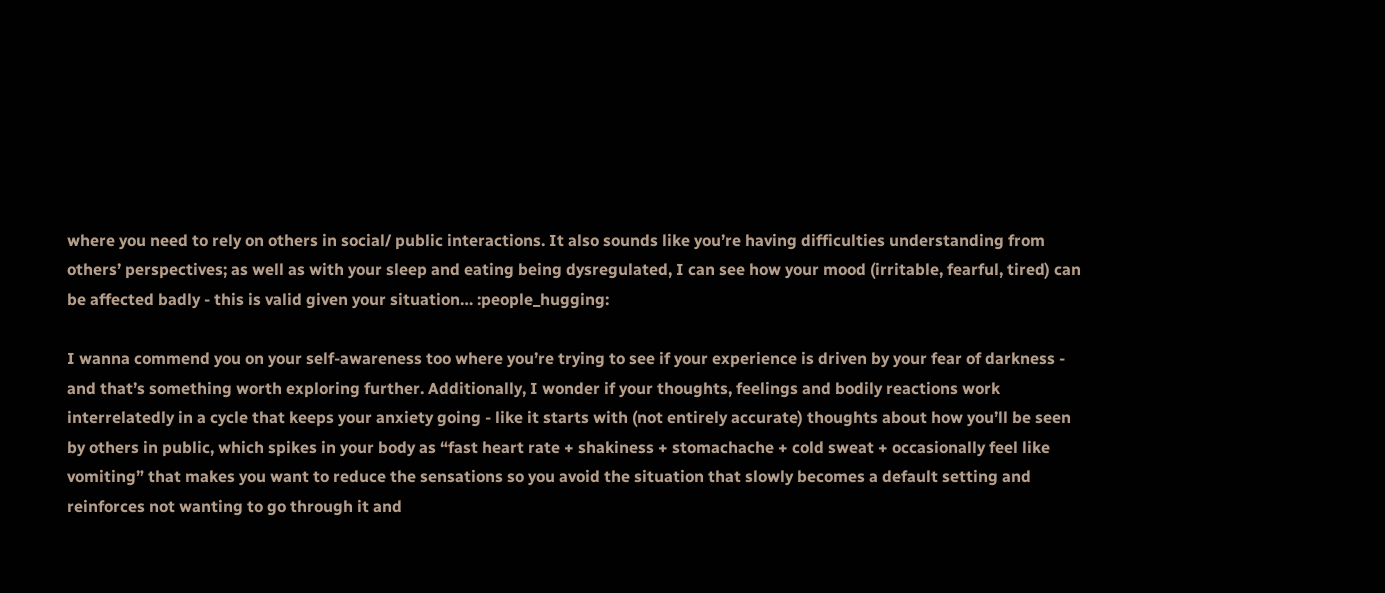where you need to rely on others in social/ public interactions. It also sounds like you’re having difficulties understanding from others’ perspectives; as well as with your sleep and eating being dysregulated, I can see how your mood (irritable, fearful, tired) can be affected badly - this is valid given your situation… :people_hugging:

I wanna commend you on your self-awareness too where you’re trying to see if your experience is driven by your fear of darkness - and that’s something worth exploring further. Additionally, I wonder if your thoughts, feelings and bodily reactions work interrelatedly in a cycle that keeps your anxiety going - like it starts with (not entirely accurate) thoughts about how you’ll be seen by others in public, which spikes in your body as “fast heart rate + shakiness + stomachache + cold sweat + occasionally feel like vomiting” that makes you want to reduce the sensations so you avoid the situation that slowly becomes a default setting and reinforces not wanting to go through it and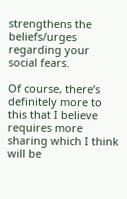strengthens the beliefs/urges regarding your social fears.

Of course, there’s definitely more to this that I believe requires more sharing which I think will be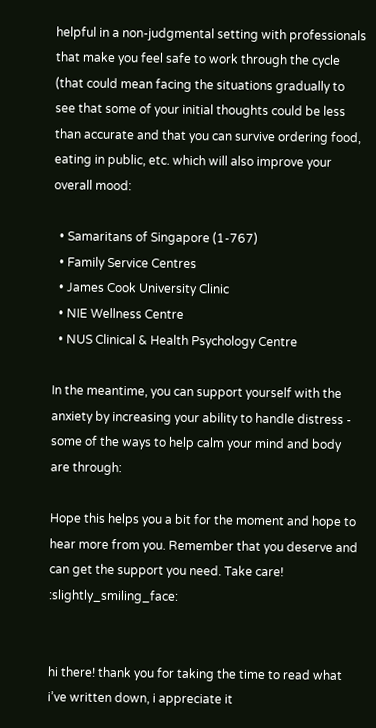helpful in a non-judgmental setting with professionals that make you feel safe to work through the cycle (that could mean facing the situations gradually to see that some of your initial thoughts could be less than accurate and that you can survive ordering food, eating in public, etc. which will also improve your overall mood:

  • Samaritans of Singapore (1-767)
  • Family Service Centres
  • James Cook University Clinic
  • NIE Wellness Centre
  • NUS Clinical & Health Psychology Centre

In the meantime, you can support yourself with the anxiety by increasing your ability to handle distress - some of the ways to help calm your mind and body are through:

Hope this helps you a bit for the moment and hope to hear more from you. Remember that you deserve and can get the support you need. Take care! :slightly_smiling_face:


hi there! thank you for taking the time to read what i’ve written down, i appreciate it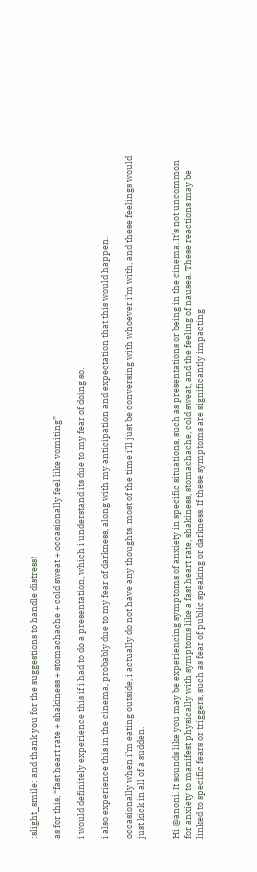:slight_smile: and thank you for the suggestions to handle distress!

as for this, “fast heart rate + shakiness + stomachache + cold sweat + occasionally feel like vomiting”

i would definitely experience this if i had to do a presentation, which i understand its due to my fear of doing so.

i also experience this in the cinema, probably due to my fear of darkness, along with my anticipation and expectation that this would happen.

occasionally when i’m eating outside, i actually do not have any thoughts. most of the time i’ll just be conversing with whoever i’m with, and these feelings would just kick in all of a sudden.


Hi @anoni. It sounds like you may be experiencing symptoms of anxiety in specific situations, such as presentations or being in the cinema. It’s not uncommon for anxiety to manifest physically with symptoms like a fast heart rate, shakiness, stomachache, cold sweat, and the feeling of nausea. These reactions may be linked to specific fears or triggers, such as fear of public speaking or darkness. If these symptoms are significantly impacting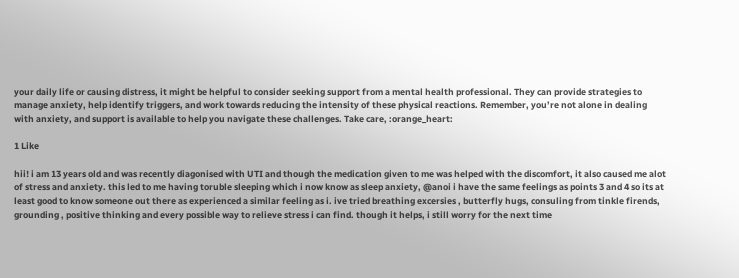your daily life or causing distress, it might be helpful to consider seeking support from a mental health professional. They can provide strategies to manage anxiety, help identify triggers, and work towards reducing the intensity of these physical reactions. Remember, you’re not alone in dealing with anxiety, and support is available to help you navigate these challenges. Take care, :orange_heart:

1 Like

hii! i am 13 years old and was recently diagonised with UTI and though the medication given to me was helped with the discomfort, it also caused me alot of stress and anxiety. this led to me having toruble sleeping which i now know as sleep anxiety, @anoi i have the same feelings as points 3 and 4 so its at least good to know someone out there as experienced a similar feeling as i. ive tried breathing excersies , butterfly hugs, consuling from tinkle firends, grounding , positive thinking and every possible way to relieve stress i can find. though it helps, i still worry for the next time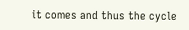it comes and thus the cycle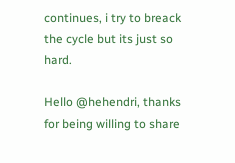continues, i try to breack the cycle but its just so hard.

Hello @hehendri, thanks for being willing to share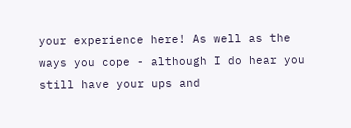your experience here! As well as the ways you cope - although I do hear you still have your ups and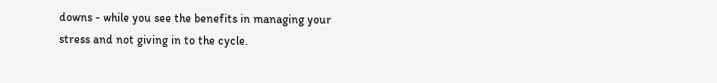downs - while you see the benefits in managing your stress and not giving in to the cycle.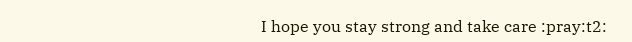I hope you stay strong and take care :pray:t2: